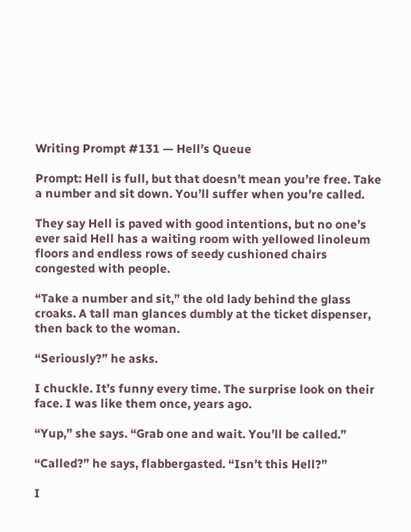Writing Prompt #131 — Hell’s Queue

Prompt: Hell is full, but that doesn’t mean you’re free. Take a number and sit down. You’ll suffer when you’re called.

They say Hell is paved with good intentions, but no one’s ever said Hell has a waiting room with yellowed linoleum floors and endless rows of seedy cushioned chairs congested with people.

“Take a number and sit,” the old lady behind the glass croaks. A tall man glances dumbly at the ticket dispenser, then back to the woman.

“Seriously?” he asks.

I chuckle. It’s funny every time. The surprise look on their face. I was like them once, years ago.

“Yup,” she says. “Grab one and wait. You’ll be called.”

“Called?” he says, flabbergasted. “Isn’t this Hell?”

I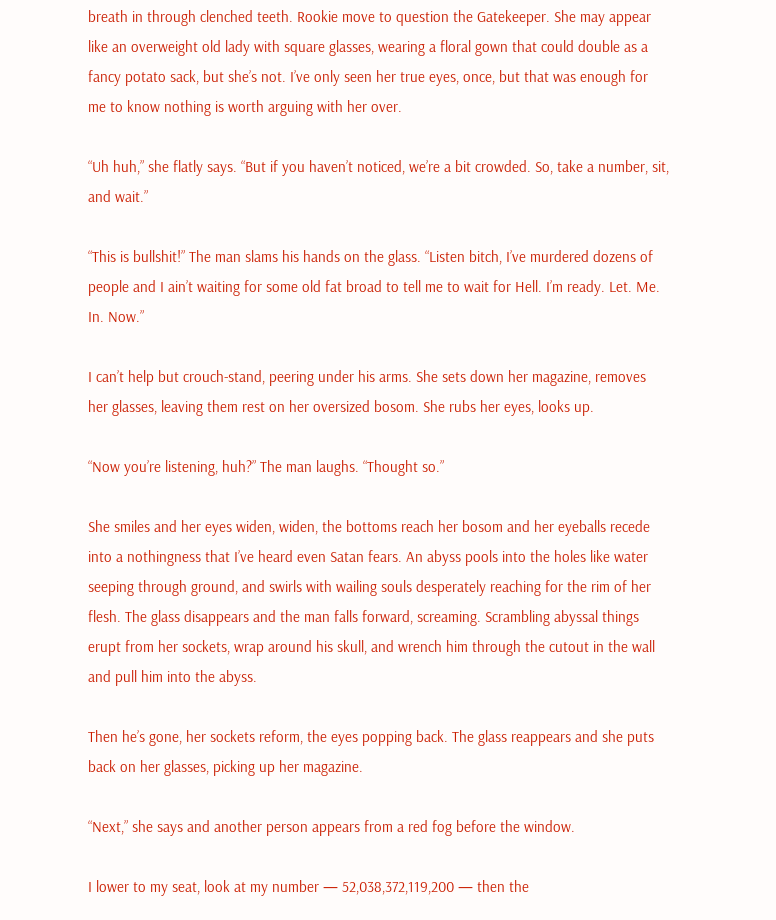breath in through clenched teeth. Rookie move to question the Gatekeeper. She may appear like an overweight old lady with square glasses, wearing a floral gown that could double as a fancy potato sack, but she’s not. I’ve only seen her true eyes, once, but that was enough for me to know nothing is worth arguing with her over.

“Uh huh,” she flatly says. “But if you haven’t noticed, we’re a bit crowded. So, take a number, sit, and wait.”

“This is bullshit!” The man slams his hands on the glass. “Listen bitch, I’ve murdered dozens of people and I ain’t waiting for some old fat broad to tell me to wait for Hell. I’m ready. Let. Me. In. Now.”

I can’t help but crouch-stand, peering under his arms. She sets down her magazine, removes her glasses, leaving them rest on her oversized bosom. She rubs her eyes, looks up.

“Now you’re listening, huh?” The man laughs. “Thought so.”

She smiles and her eyes widen, widen, the bottoms reach her bosom and her eyeballs recede into a nothingness that I’ve heard even Satan fears. An abyss pools into the holes like water seeping through ground, and swirls with wailing souls desperately reaching for the rim of her flesh. The glass disappears and the man falls forward, screaming. Scrambling abyssal things erupt from her sockets, wrap around his skull, and wrench him through the cutout in the wall and pull him into the abyss.

Then he’s gone, her sockets reform, the eyes popping back. The glass reappears and she puts back on her glasses, picking up her magazine.

“Next,” she says and another person appears from a red fog before the window.

I lower to my seat, look at my number — 52,038,372,119,200 — then the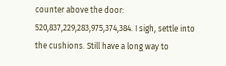counter above the door: 520,837,229,283,975,374,384. I sigh, settle into the cushions. Still have a long way to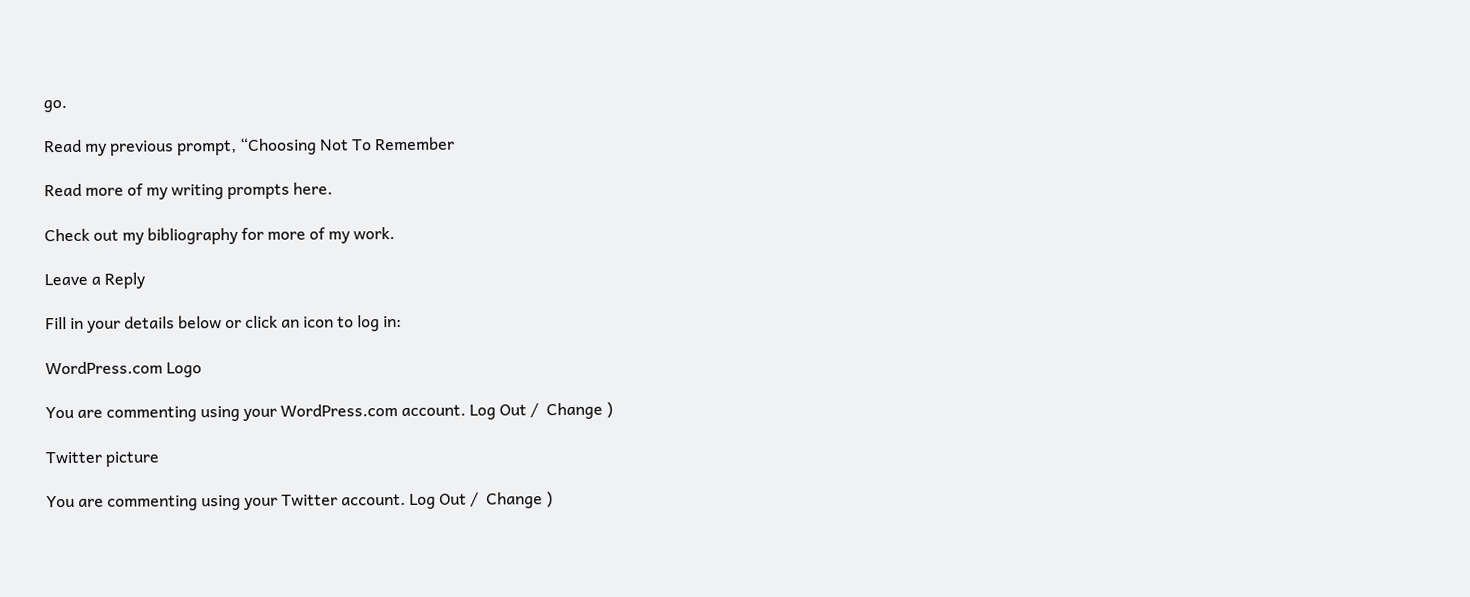go.

Read my previous prompt, “Choosing Not To Remember

Read more of my writing prompts here.

Check out my bibliography for more of my work.

Leave a Reply

Fill in your details below or click an icon to log in:

WordPress.com Logo

You are commenting using your WordPress.com account. Log Out /  Change )

Twitter picture

You are commenting using your Twitter account. Log Out /  Change )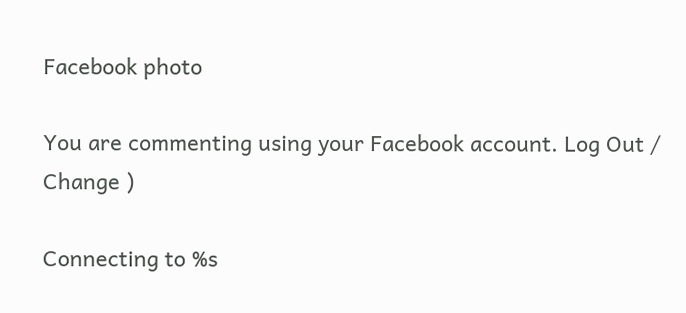Facebook photo

You are commenting using your Facebook account. Log Out /  Change )

Connecting to %s